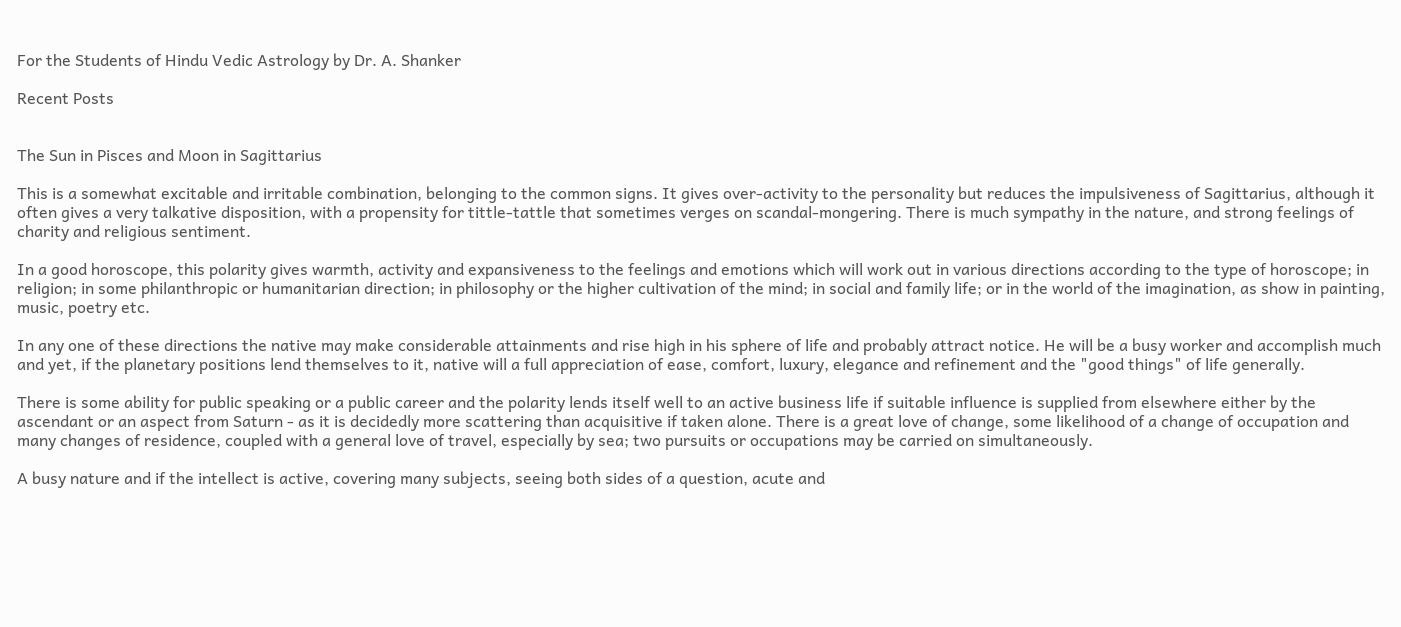For the Students of Hindu Vedic Astrology by Dr. A. Shanker

Recent Posts


The Sun in Pisces and Moon in Sagittarius

This is a somewhat excitable and irritable combination, belonging to the common signs. It gives over-activity to the personality but reduces the impulsiveness of Sagittarius, although it often gives a very talkative disposition, with a propensity for tittle-tattle that sometimes verges on scandal-mongering. There is much sympathy in the nature, and strong feelings of charity and religious sentiment.

In a good horoscope, this polarity gives warmth, activity and expansiveness to the feelings and emotions which will work out in various directions according to the type of horoscope; in religion; in some philanthropic or humanitarian direction; in philosophy or the higher cultivation of the mind; in social and family life; or in the world of the imagination, as show in painting, music, poetry etc.

In any one of these directions the native may make considerable attainments and rise high in his sphere of life and probably attract notice. He will be a busy worker and accomplish much and yet, if the planetary positions lend themselves to it, native will a full appreciation of ease, comfort, luxury, elegance and refinement and the "good things" of life generally.

There is some ability for public speaking or a public career and the polarity lends itself well to an active business life if suitable influence is supplied from elsewhere either by the ascendant or an aspect from Saturn - as it is decidedly more scattering than acquisitive if taken alone. There is a great love of change, some likelihood of a change of occupation and many changes of residence, coupled with a general love of travel, especially by sea; two pursuits or occupations may be carried on simultaneously.

A busy nature and if the intellect is active, covering many subjects, seeing both sides of a question, acute and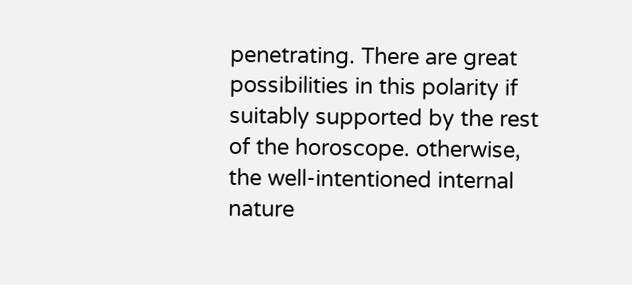penetrating. There are great possibilities in this polarity if suitably supported by the rest of the horoscope. otherwise, the well-intentioned internal nature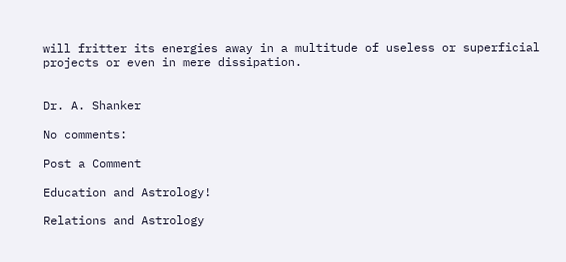will fritter its energies away in a multitude of useless or superficial projects or even in mere dissipation.


Dr. A. Shanker

No comments:

Post a Comment

Education and Astrology!

Relations and Astrology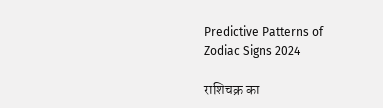Predictive Patterns of Zodiac Signs 2024

राशिचक्र का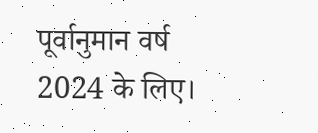पूर्वानुमान वर्ष 2024 के लिए।